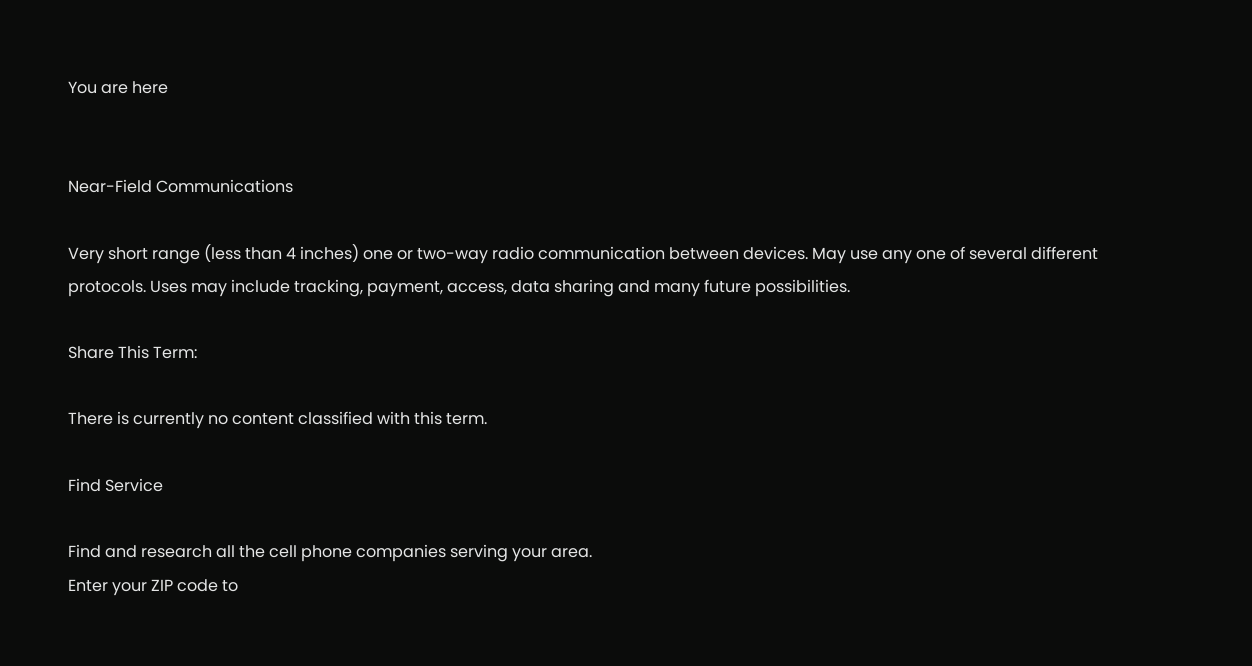You are here


Near-Field Communications

Very short range (less than 4 inches) one or two-way radio communication between devices. May use any one of several different protocols. Uses may include tracking, payment, access, data sharing and many future possibilities.

Share This Term:

There is currently no content classified with this term.

Find Service

Find and research all the cell phone companies serving your area.
Enter your ZIP code to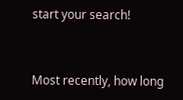start your search!


Most recently, how long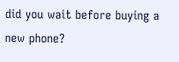did you wait before buying a new phone?